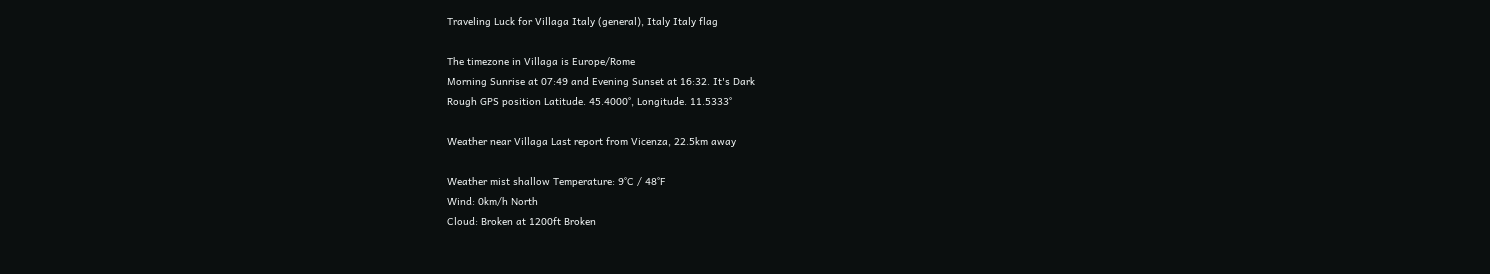Traveling Luck for Villaga Italy (general), Italy Italy flag

The timezone in Villaga is Europe/Rome
Morning Sunrise at 07:49 and Evening Sunset at 16:32. It's Dark
Rough GPS position Latitude. 45.4000°, Longitude. 11.5333°

Weather near Villaga Last report from Vicenza, 22.5km away

Weather mist shallow Temperature: 9°C / 48°F
Wind: 0km/h North
Cloud: Broken at 1200ft Broken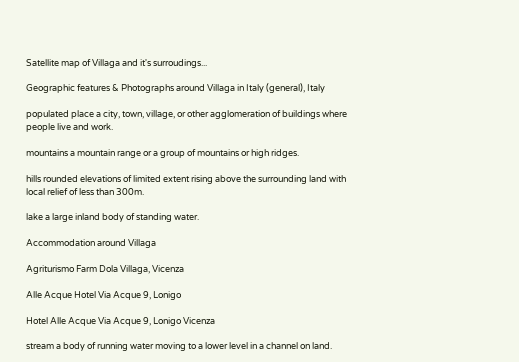Satellite map of Villaga and it's surroudings...

Geographic features & Photographs around Villaga in Italy (general), Italy

populated place a city, town, village, or other agglomeration of buildings where people live and work.

mountains a mountain range or a group of mountains or high ridges.

hills rounded elevations of limited extent rising above the surrounding land with local relief of less than 300m.

lake a large inland body of standing water.

Accommodation around Villaga

Agriturismo Farm Dola Villaga, Vicenza

Alle Acque Hotel Via Acque 9, Lonigo

Hotel Alle Acque Via Acque 9, Lonigo Vicenza

stream a body of running water moving to a lower level in a channel on land.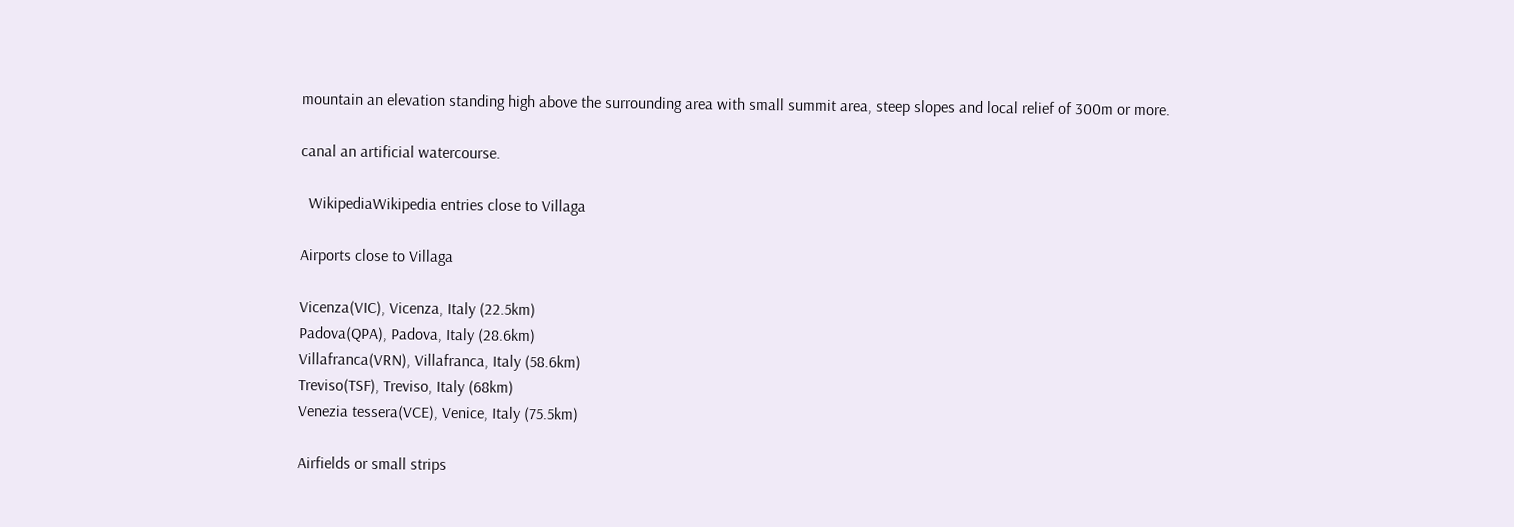mountain an elevation standing high above the surrounding area with small summit area, steep slopes and local relief of 300m or more.

canal an artificial watercourse.

  WikipediaWikipedia entries close to Villaga

Airports close to Villaga

Vicenza(VIC), Vicenza, Italy (22.5km)
Padova(QPA), Padova, Italy (28.6km)
Villafranca(VRN), Villafranca, Italy (58.6km)
Treviso(TSF), Treviso, Italy (68km)
Venezia tessera(VCE), Venice, Italy (75.5km)

Airfields or small strips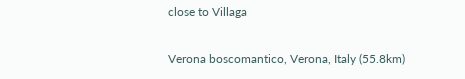close to Villaga

Verona boscomantico, Verona, Italy (55.8km)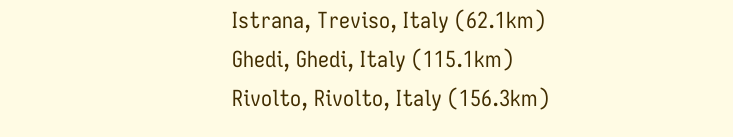Istrana, Treviso, Italy (62.1km)
Ghedi, Ghedi, Italy (115.1km)
Rivolto, Rivolto, Italy (156.3km)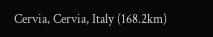Cervia, Cervia, Italy (168.2km)